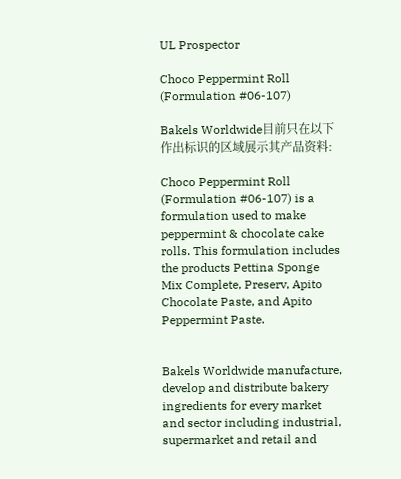UL Prospector

Choco Peppermint Roll (Formulation #06-107)

Bakels Worldwide目前只在以下作出标识的区域展示其产品资料:

Choco Peppermint Roll (Formulation #06-107) is a formulation used to make peppermint & chocolate cake rolls. This formulation includes the products Pettina Sponge Mix Complete, Preserv, Apito Chocolate Paste, and Apito Peppermint Paste.


Bakels Worldwide manufacture, develop and distribute bakery ingredients for every market and sector including industrial, supermarket and retail and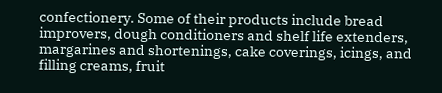confectionery. Some of their products include bread improvers, dough conditioners and shelf life extenders, margarines and shortenings, cake coverings, icings, and filling creams, fruit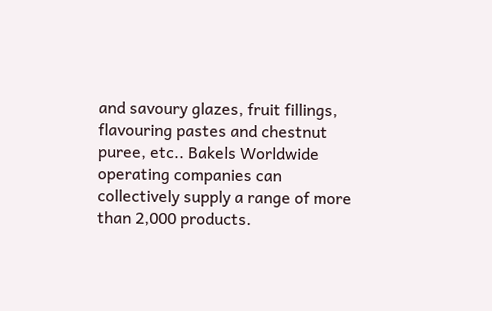and savoury glazes, fruit fillings, flavouring pastes and chestnut puree, etc.. Bakels Worldwide operating companies can collectively supply a range of more than 2,000 products.